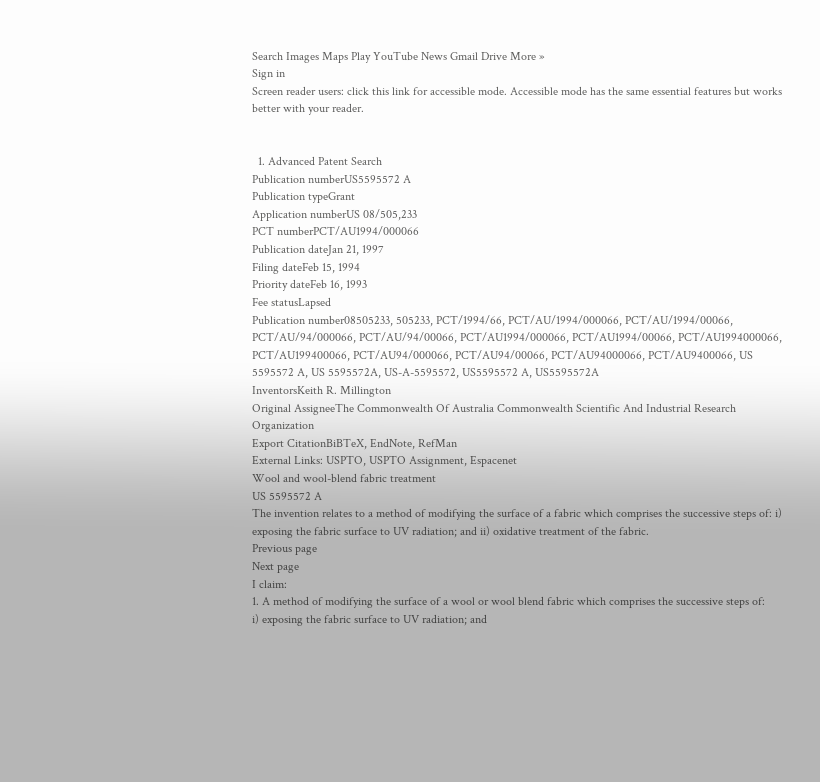Search Images Maps Play YouTube News Gmail Drive More »
Sign in
Screen reader users: click this link for accessible mode. Accessible mode has the same essential features but works better with your reader.


  1. Advanced Patent Search
Publication numberUS5595572 A
Publication typeGrant
Application numberUS 08/505,233
PCT numberPCT/AU1994/000066
Publication dateJan 21, 1997
Filing dateFeb 15, 1994
Priority dateFeb 16, 1993
Fee statusLapsed
Publication number08505233, 505233, PCT/1994/66, PCT/AU/1994/000066, PCT/AU/1994/00066, PCT/AU/94/000066, PCT/AU/94/00066, PCT/AU1994/000066, PCT/AU1994/00066, PCT/AU1994000066, PCT/AU199400066, PCT/AU94/000066, PCT/AU94/00066, PCT/AU94000066, PCT/AU9400066, US 5595572 A, US 5595572A, US-A-5595572, US5595572 A, US5595572A
InventorsKeith R. Millington
Original AssigneeThe Commonwealth Of Australia Commonwealth Scientific And Industrial Research Organization
Export CitationBiBTeX, EndNote, RefMan
External Links: USPTO, USPTO Assignment, Espacenet
Wool and wool-blend fabric treatment
US 5595572 A
The invention relates to a method of modifying the surface of a fabric which comprises the successive steps of: i) exposing the fabric surface to UV radiation; and ii) oxidative treatment of the fabric.
Previous page
Next page
I claim:
1. A method of modifying the surface of a wool or wool blend fabric which comprises the successive steps of:
i) exposing the fabric surface to UV radiation; and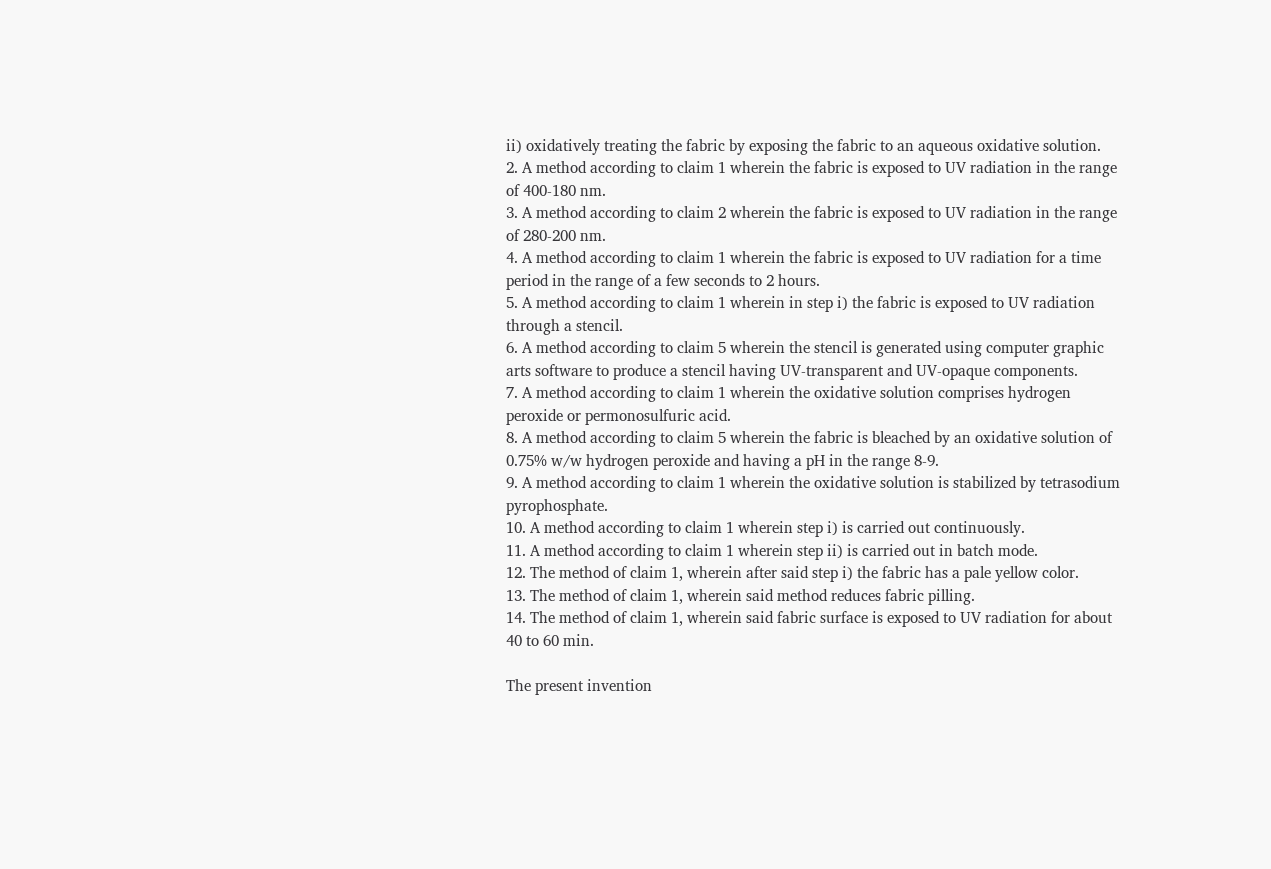ii) oxidatively treating the fabric by exposing the fabric to an aqueous oxidative solution.
2. A method according to claim 1 wherein the fabric is exposed to UV radiation in the range of 400-180 nm.
3. A method according to claim 2 wherein the fabric is exposed to UV radiation in the range of 280-200 nm.
4. A method according to claim 1 wherein the fabric is exposed to UV radiation for a time period in the range of a few seconds to 2 hours.
5. A method according to claim 1 wherein in step i) the fabric is exposed to UV radiation through a stencil.
6. A method according to claim 5 wherein the stencil is generated using computer graphic arts software to produce a stencil having UV-transparent and UV-opaque components.
7. A method according to claim 1 wherein the oxidative solution comprises hydrogen peroxide or permonosulfuric acid.
8. A method according to claim 5 wherein the fabric is bleached by an oxidative solution of 0.75% w/w hydrogen peroxide and having a pH in the range 8-9.
9. A method according to claim 1 wherein the oxidative solution is stabilized by tetrasodium pyrophosphate.
10. A method according to claim 1 wherein step i) is carried out continuously.
11. A method according to claim 1 wherein step ii) is carried out in batch mode.
12. The method of claim 1, wherein after said step i) the fabric has a pale yellow color.
13. The method of claim 1, wherein said method reduces fabric pilling.
14. The method of claim 1, wherein said fabric surface is exposed to UV radiation for about 40 to 60 min.

The present invention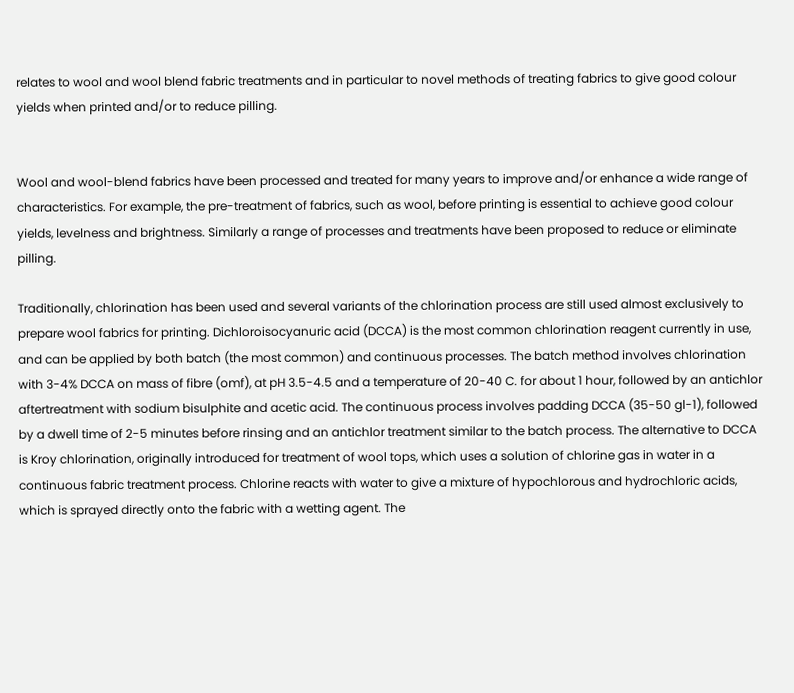relates to wool and wool blend fabric treatments and in particular to novel methods of treating fabrics to give good colour yields when printed and/or to reduce pilling.


Wool and wool-blend fabrics have been processed and treated for many years to improve and/or enhance a wide range of characteristics. For example, the pre-treatment of fabrics, such as wool, before printing is essential to achieve good colour yields, levelness and brightness. Similarly a range of processes and treatments have been proposed to reduce or eliminate pilling.

Traditionally, chlorination has been used and several variants of the chlorination process are still used almost exclusively to prepare wool fabrics for printing. Dichloroisocyanuric acid (DCCA) is the most common chlorination reagent currently in use, and can be applied by both batch (the most common) and continuous processes. The batch method involves chlorination with 3-4% DCCA on mass of fibre (omf), at pH 3.5-4.5 and a temperature of 20-40 C. for about 1 hour, followed by an antichlor aftertreatment with sodium bisulphite and acetic acid. The continuous process involves padding DCCA (35-50 gl-1), followed by a dwell time of 2-5 minutes before rinsing and an antichlor treatment similar to the batch process. The alternative to DCCA is Kroy chlorination, originally introduced for treatment of wool tops, which uses a solution of chlorine gas in water in a continuous fabric treatment process. Chlorine reacts with water to give a mixture of hypochlorous and hydrochloric acids, which is sprayed directly onto the fabric with a wetting agent. The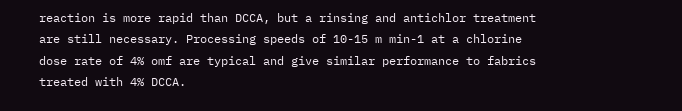reaction is more rapid than DCCA, but a rinsing and antichlor treatment are still necessary. Processing speeds of 10-15 m min-1 at a chlorine dose rate of 4% omf are typical and give similar performance to fabrics treated with 4% DCCA.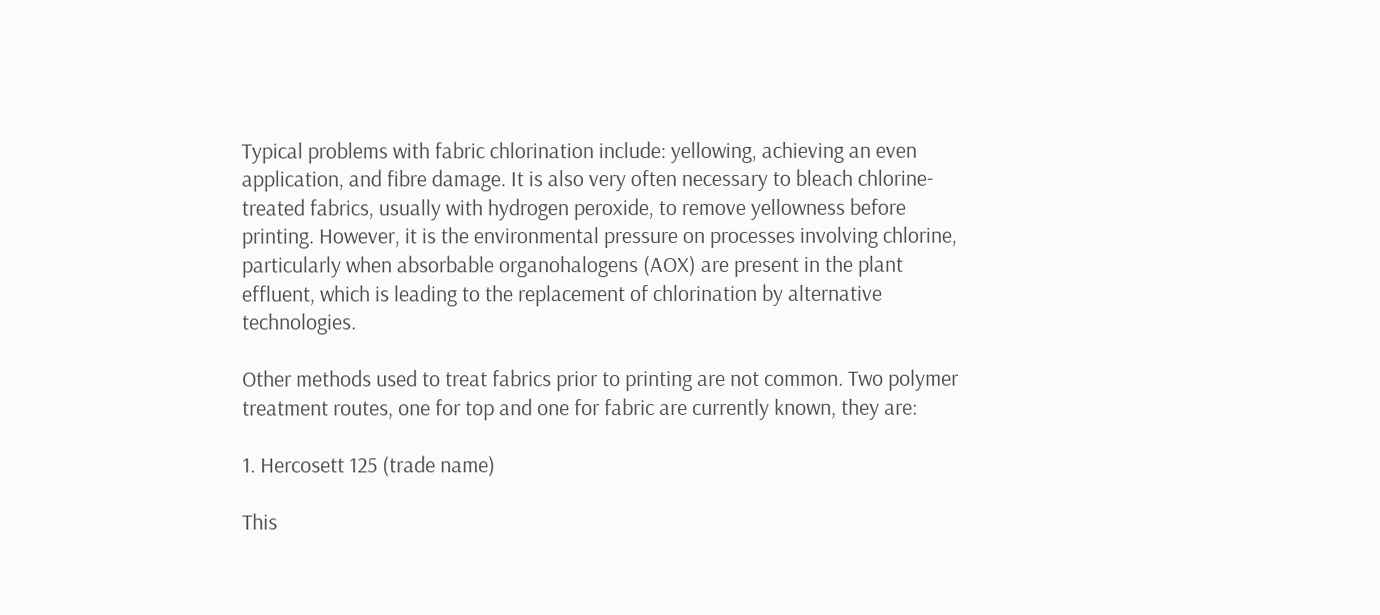Typical problems with fabric chlorination include: yellowing, achieving an even application, and fibre damage. It is also very often necessary to bleach chlorine-treated fabrics, usually with hydrogen peroxide, to remove yellowness before printing. However, it is the environmental pressure on processes involving chlorine, particularly when absorbable organohalogens (AOX) are present in the plant effluent, which is leading to the replacement of chlorination by alternative technologies.

Other methods used to treat fabrics prior to printing are not common. Two polymer treatment routes, one for top and one for fabric are currently known, they are:

1. Hercosett 125 (trade name)

This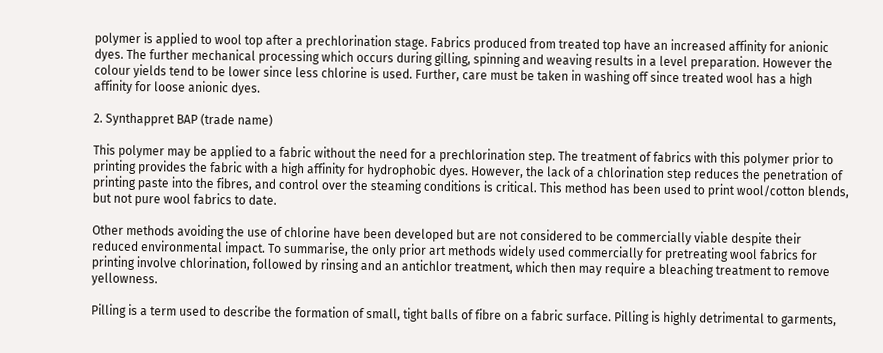polymer is applied to wool top after a prechlorination stage. Fabrics produced from treated top have an increased affinity for anionic dyes. The further mechanical processing which occurs during gilling, spinning and weaving results in a level preparation. However the colour yields tend to be lower since less chlorine is used. Further, care must be taken in washing off since treated wool has a high affinity for loose anionic dyes.

2. Synthappret BAP (trade name)

This polymer may be applied to a fabric without the need for a prechlorination step. The treatment of fabrics with this polymer prior to printing provides the fabric with a high affinity for hydrophobic dyes. However, the lack of a chlorination step reduces the penetration of printing paste into the fibres, and control over the steaming conditions is critical. This method has been used to print wool/cotton blends, but not pure wool fabrics to date.

Other methods avoiding the use of chlorine have been developed but are not considered to be commercially viable despite their reduced environmental impact. To summarise, the only prior art methods widely used commercially for pretreating wool fabrics for printing involve chlorination, followed by rinsing and an antichlor treatment, which then may require a bleaching treatment to remove yellowness.

Pilling is a term used to describe the formation of small, tight balls of fibre on a fabric surface. Pilling is highly detrimental to garments,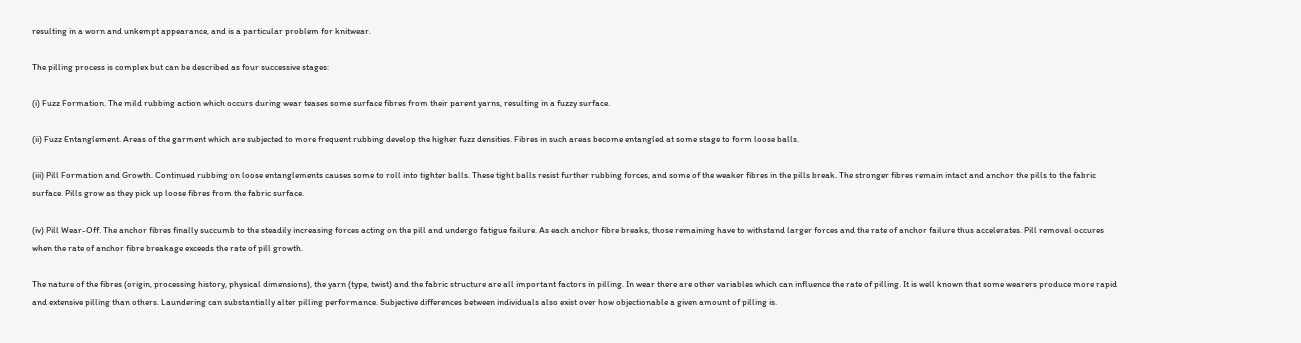resulting in a worn and unkempt appearance, and is a particular problem for knitwear.

The pilling process is complex but can be described as four successive stages:

(i) Fuzz Formation. The mild rubbing action which occurs during wear teases some surface fibres from their parent yarns, resulting in a fuzzy surface.

(ii) Fuzz Entanglement. Areas of the garment which are subjected to more frequent rubbing develop the higher fuzz densities. Fibres in such areas become entangled at some stage to form loose balls.

(iii) Pill Formation and Growth. Continued rubbing on loose entanglements causes some to roll into tighter balls. These tight balls resist further rubbing forces, and some of the weaker fibres in the pills break. The stronger fibres remain intact and anchor the pills to the fabric surface. Pills grow as they pick up loose fibres from the fabric surface.

(iv) Pill Wear-Off. The anchor fibres finally succumb to the steadily increasing forces acting on the pill and undergo fatigue failure. As each anchor fibre breaks, those remaining have to withstand larger forces and the rate of anchor failure thus accelerates. Pill removal occures when the rate of anchor fibre breakage exceeds the rate of pill growth.

The nature of the fibres (origin, processing history, physical dimensions), the yarn (type, twist) and the fabric structure are all important factors in pilling. In wear there are other variables which can influence the rate of pilling. It is well known that some wearers produce more rapid and extensive pilling than others. Laundering can substantially alter pilling performance. Subjective differences between individuals also exist over how objectionable a given amount of pilling is.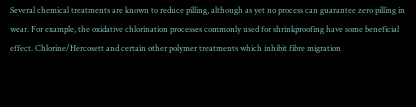Several chemical treatments are known to reduce pilling, although as yet no process can guarantee zero pilling in wear. For example, the oxidative chlorination processes commonly used for shrinkproofing have some beneficial effect. Chlorine/Hercosett and certain other polymer treatments which inhibit fibre migration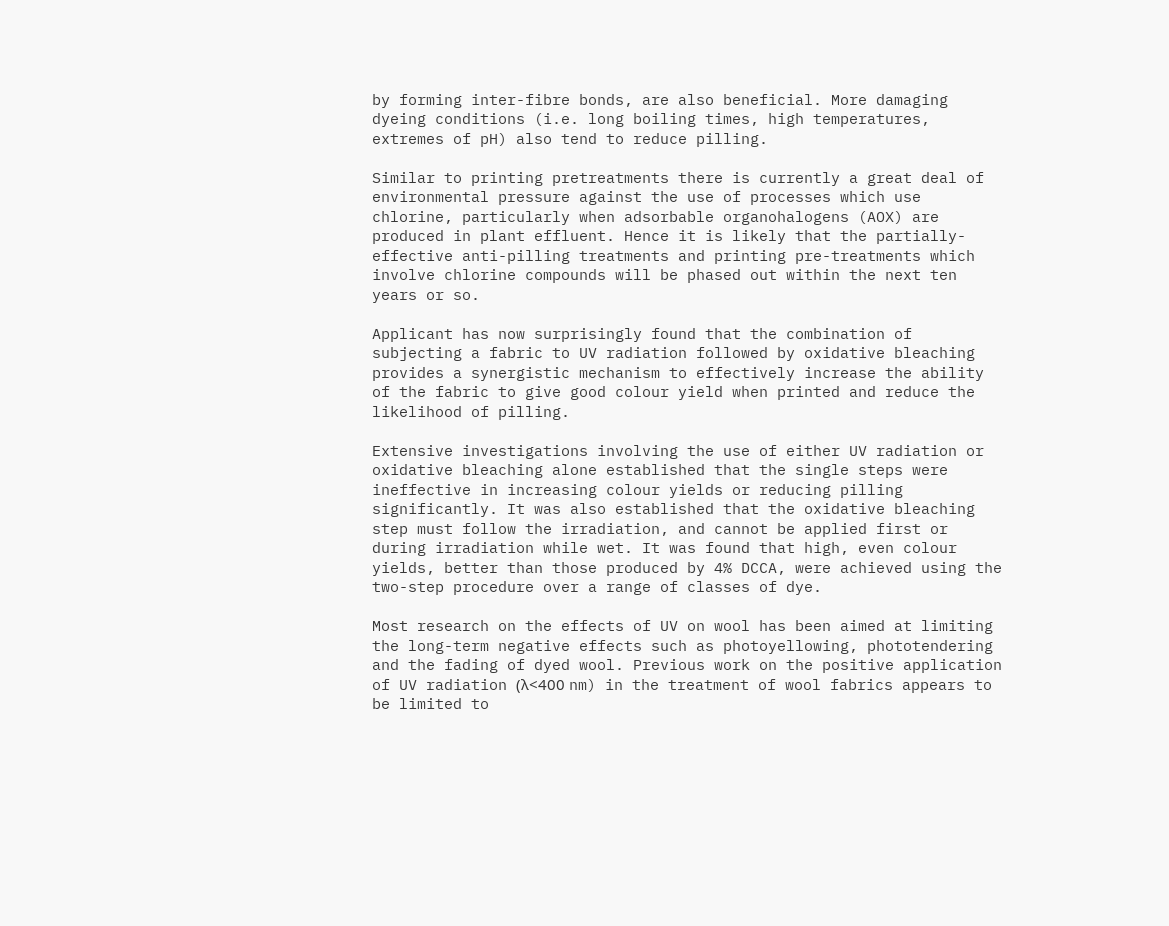by forming inter-fibre bonds, are also beneficial. More damaging dyeing conditions (i.e. long boiling times, high temperatures, extremes of pH) also tend to reduce pilling.

Similar to printing pretreatments there is currently a great deal of environmental pressure against the use of processes which use chlorine, particularly when adsorbable organohalogens (AOX) are produced in plant effluent. Hence it is likely that the partially-effective anti-pilling treatments and printing pre-treatments which involve chlorine compounds will be phased out within the next ten years or so.

Applicant has now surprisingly found that the combination of subjecting a fabric to UV radiation followed by oxidative bleaching provides a synergistic mechanism to effectively increase the ability of the fabric to give good colour yield when printed and reduce the likelihood of pilling.

Extensive investigations involving the use of either UV radiation or oxidative bleaching alone established that the single steps were ineffective in increasing colour yields or reducing pilling significantly. It was also established that the oxidative bleaching step must follow the irradiation, and cannot be applied first or during irradiation while wet. It was found that high, even colour yields, better than those produced by 4% DCCA, were achieved using the two-step procedure over a range of classes of dye.

Most research on the effects of UV on wool has been aimed at limiting the long-term negative effects such as photoyellowing, phototendering and the fading of dyed wool. Previous work on the positive application of UV radiation (λ<400 nm) in the treatment of wool fabrics appears to be limited to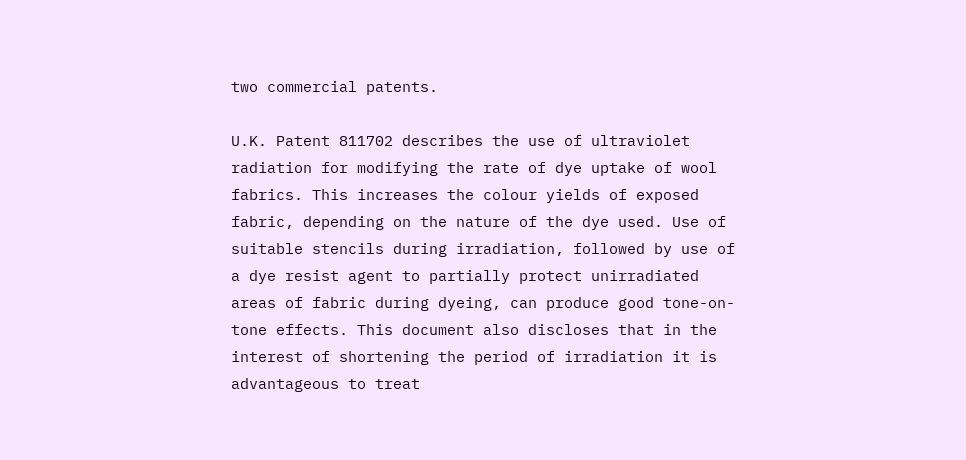two commercial patents.

U.K. Patent 811702 describes the use of ultraviolet radiation for modifying the rate of dye uptake of wool fabrics. This increases the colour yields of exposed fabric, depending on the nature of the dye used. Use of suitable stencils during irradiation, followed by use of a dye resist agent to partially protect unirradiated areas of fabric during dyeing, can produce good tone-on-tone effects. This document also discloses that in the interest of shortening the period of irradiation it is advantageous to treat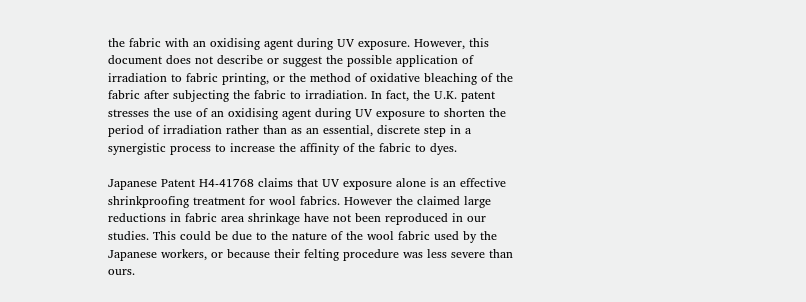the fabric with an oxidising agent during UV exposure. However, this document does not describe or suggest the possible application of irradiation to fabric printing, or the method of oxidative bleaching of the fabric after subjecting the fabric to irradiation. In fact, the U.K. patent stresses the use of an oxidising agent during UV exposure to shorten the period of irradiation rather than as an essential, discrete step in a synergistic process to increase the affinity of the fabric to dyes.

Japanese Patent H4-41768 claims that UV exposure alone is an effective shrinkproofing treatment for wool fabrics. However the claimed large reductions in fabric area shrinkage have not been reproduced in our studies. This could be due to the nature of the wool fabric used by the Japanese workers, or because their felting procedure was less severe than ours.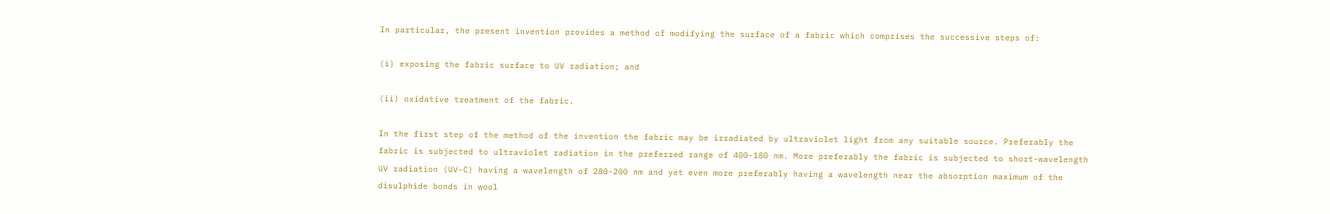In particular, the present invention provides a method of modifying the surface of a fabric which comprises the successive steps of:

(i) exposing the fabric surface to UV radiation; and

(ii) oxidative treatment of the fabric.

In the first step of the method of the invention the fabric may be irradiated by ultraviolet light from any suitable source. Preferably the fabric is subjected to ultraviolet radiation in the preferred range of 400-180 nm. More preferably the fabric is subjected to short-wavelength UV radiation (UV-C) having a wavelength of 280-200 nm and yet even more preferably having a wavelength near the absorption maximum of the disulphide bonds in wool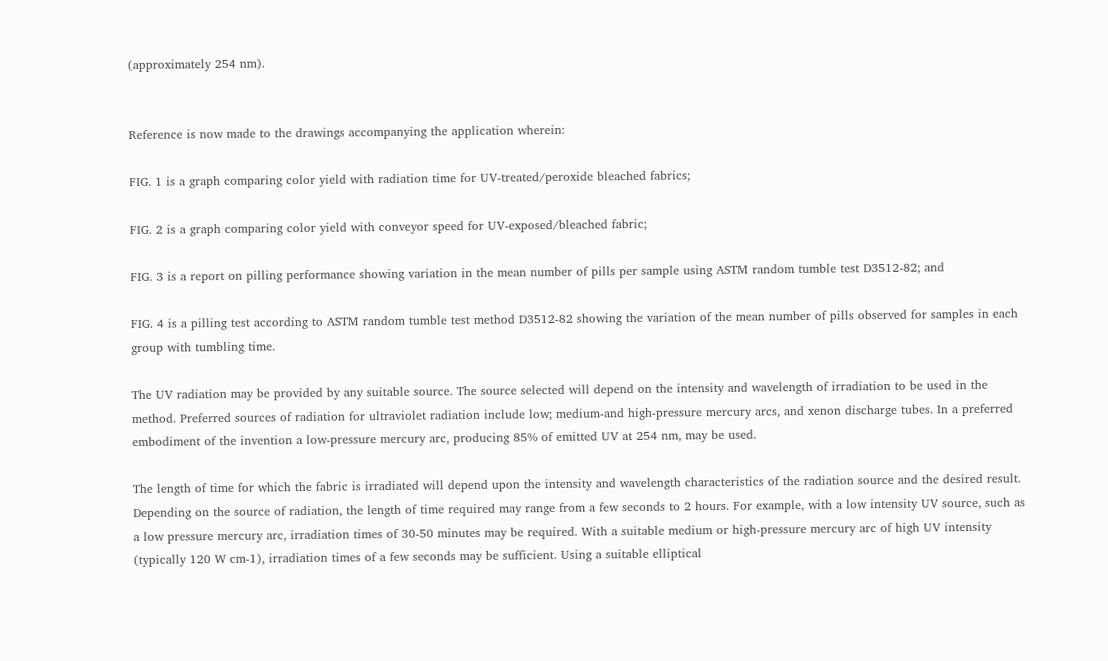(approximately 254 nm).


Reference is now made to the drawings accompanying the application wherein:

FIG. 1 is a graph comparing color yield with radiation time for UV-treated/peroxide bleached fabrics;

FIG. 2 is a graph comparing color yield with conveyor speed for UV-exposed/bleached fabric;

FIG. 3 is a report on pilling performance showing variation in the mean number of pills per sample using ASTM random tumble test D3512-82; and

FIG. 4 is a pilling test according to ASTM random tumble test method D3512-82 showing the variation of the mean number of pills observed for samples in each group with tumbling time.

The UV radiation may be provided by any suitable source. The source selected will depend on the intensity and wavelength of irradiation to be used in the method. Preferred sources of radiation for ultraviolet radiation include low; medium-and high-pressure mercury arcs, and xenon discharge tubes. In a preferred embodiment of the invention a low-pressure mercury arc, producing 85% of emitted UV at 254 nm, may be used.

The length of time for which the fabric is irradiated will depend upon the intensity and wavelength characteristics of the radiation source and the desired result. Depending on the source of radiation, the length of time required may range from a few seconds to 2 hours. For example, with a low intensity UV source, such as a low pressure mercury arc, irradiation times of 30-50 minutes may be required. With a suitable medium or high-pressure mercury arc of high UV intensity (typically 120 W cm-1), irradiation times of a few seconds may be sufficient. Using a suitable elliptical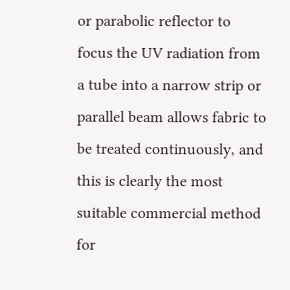or parabolic reflector to focus the UV radiation from a tube into a narrow strip or parallel beam allows fabric to be treated continuously, and this is clearly the most suitable commercial method for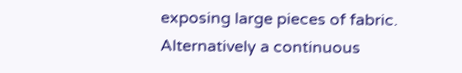exposing large pieces of fabric. Alternatively a continuous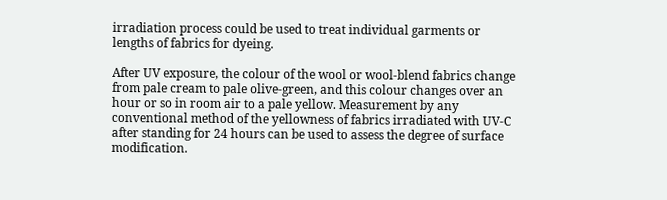irradiation process could be used to treat individual garments or lengths of fabrics for dyeing.

After UV exposure, the colour of the wool or wool-blend fabrics change from pale cream to pale olive-green, and this colour changes over an hour or so in room air to a pale yellow. Measurement by any conventional method of the yellowness of fabrics irradiated with UV-C after standing for 24 hours can be used to assess the degree of surface modification.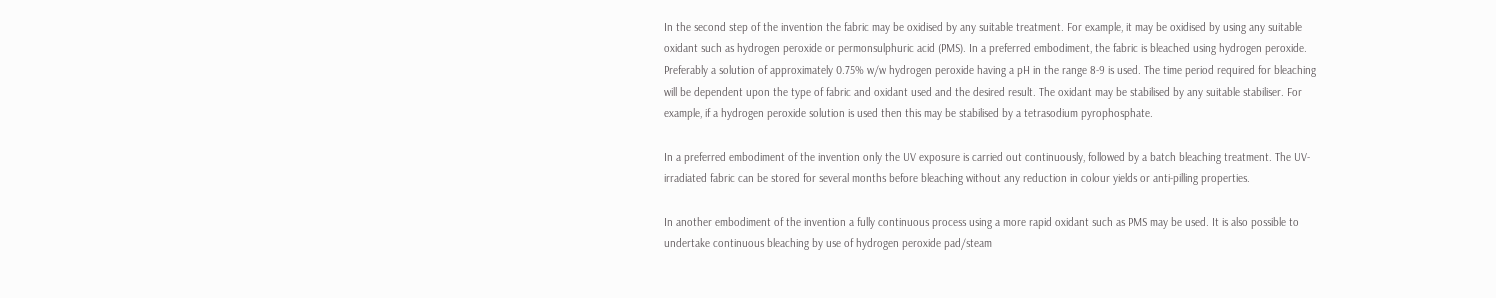In the second step of the invention the fabric may be oxidised by any suitable treatment. For example, it may be oxidised by using any suitable oxidant such as hydrogen peroxide or permonsulphuric acid (PMS). In a preferred embodiment, the fabric is bleached using hydrogen peroxide. Preferably a solution of approximately 0.75% w/w hydrogen peroxide having a pH in the range 8-9 is used. The time period required for bleaching will be dependent upon the type of fabric and oxidant used and the desired result. The oxidant may be stabilised by any suitable stabiliser. For example, if a hydrogen peroxide solution is used then this may be stabilised by a tetrasodium pyrophosphate.

In a preferred embodiment of the invention only the UV exposure is carried out continuously, followed by a batch bleaching treatment. The UV-irradiated fabric can be stored for several months before bleaching without any reduction in colour yields or anti-pilling properties.

In another embodiment of the invention a fully continuous process using a more rapid oxidant such as PMS may be used. It is also possible to undertake continuous bleaching by use of hydrogen peroxide pad/steam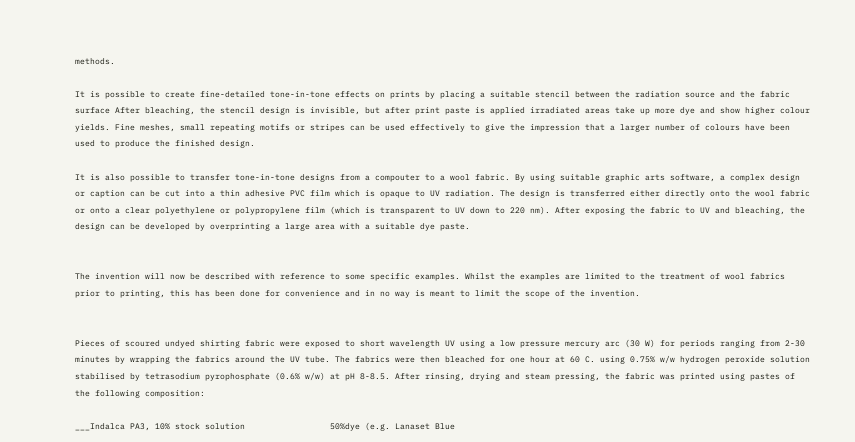methods.

It is possible to create fine-detailed tone-in-tone effects on prints by placing a suitable stencil between the radiation source and the fabric surface After bleaching, the stencil design is invisible, but after print paste is applied irradiated areas take up more dye and show higher colour yields. Fine meshes, small repeating motifs or stripes can be used effectively to give the impression that a larger number of colours have been used to produce the finished design.

It is also possible to transfer tone-in-tone designs from a compouter to a wool fabric. By using suitable graphic arts software, a complex design or caption can be cut into a thin adhesive PVC film which is opaque to UV radiation. The design is transferred either directly onto the wool fabric or onto a clear polyethylene or polypropylene film (which is transparent to UV down to 220 nm). After exposing the fabric to UV and bleaching, the design can be developed by overprinting a large area with a suitable dye paste.


The invention will now be described with reference to some specific examples. Whilst the examples are limited to the treatment of wool fabrics prior to printing, this has been done for convenience and in no way is meant to limit the scope of the invention.


Pieces of scoured undyed shirting fabric were exposed to short wavelength UV using a low pressure mercury arc (30 W) for periods ranging from 2-30 minutes by wrapping the fabrics around the UV tube. The fabrics were then bleached for one hour at 60 C. using 0.75% w/w hydrogen peroxide solution stabilised by tetrasodium pyrophosphate (0.6% w/w) at pH 8-8.5. After rinsing, drying and steam pressing, the fabric was printed using pastes of the following composition:

___Indalca PA3, 10% stock solution                 50%dye (e.g. Lanaset Blue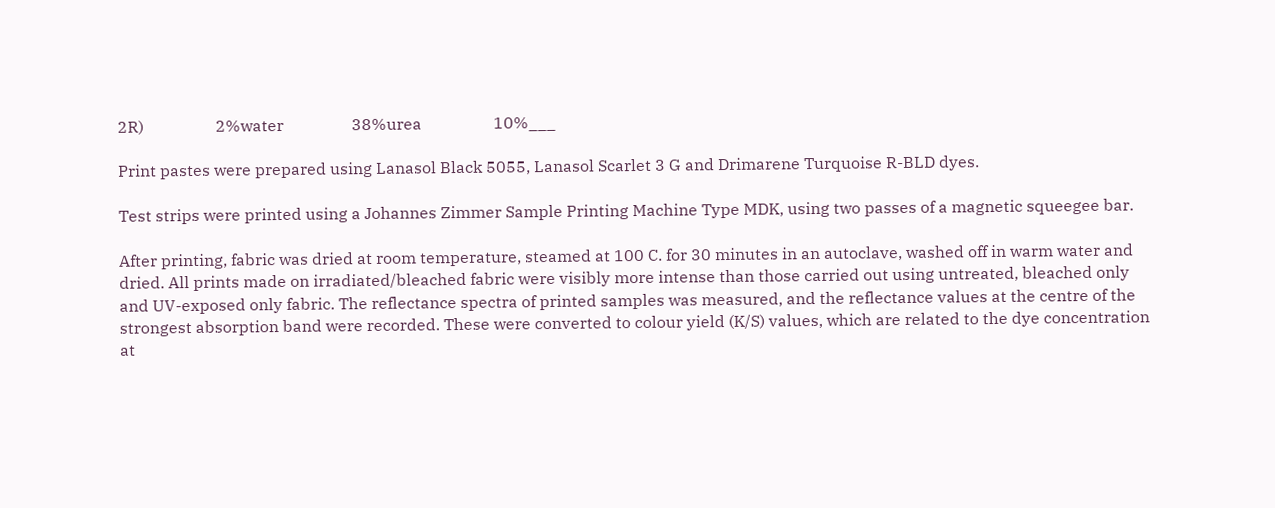2R)                  2%water                 38%urea                  10%___

Print pastes were prepared using Lanasol Black 5055, Lanasol Scarlet 3 G and Drimarene Turquoise R-BLD dyes.

Test strips were printed using a Johannes Zimmer Sample Printing Machine Type MDK, using two passes of a magnetic squeegee bar.

After printing, fabric was dried at room temperature, steamed at 100 C. for 30 minutes in an autoclave, washed off in warm water and dried. All prints made on irradiated/bleached fabric were visibly more intense than those carried out using untreated, bleached only and UV-exposed only fabric. The reflectance spectra of printed samples was measured, and the reflectance values at the centre of the strongest absorption band were recorded. These were converted to colour yield (K/S) values, which are related to the dye concentration at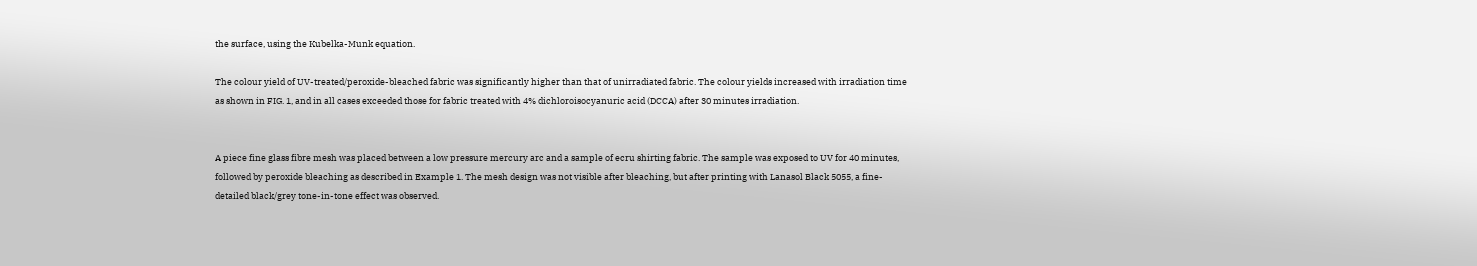the surface, using the Kubelka-Munk equation.

The colour yield of UV-treated/peroxide-bleached fabric was significantly higher than that of unirradiated fabric. The colour yields increased with irradiation time as shown in FIG. 1, and in all cases exceeded those for fabric treated with 4% dichloroisocyanuric acid (DCCA) after 30 minutes irradiation.


A piece fine glass fibre mesh was placed between a low pressure mercury arc and a sample of ecru shirting fabric. The sample was exposed to UV for 40 minutes, followed by peroxide bleaching as described in Example 1. The mesh design was not visible after bleaching, but after printing with Lanasol Black 5055, a fine-detailed black/grey tone-in-tone effect was observed.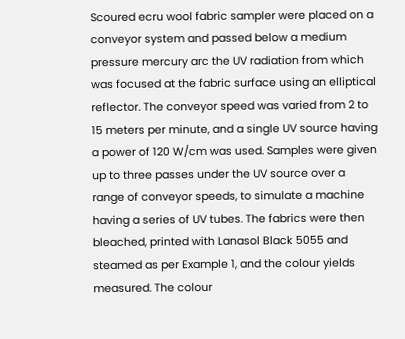Scoured ecru wool fabric sampler were placed on a conveyor system and passed below a medium pressure mercury arc the UV radiation from which was focused at the fabric surface using an elliptical reflector. The conveyor speed was varied from 2 to 15 meters per minute, and a single UV source having a power of 120 W/cm was used. Samples were given up to three passes under the UV source over a range of conveyor speeds, to simulate a machine having a series of UV tubes. The fabrics were then bleached, printed with Lanasol Black 5055 and steamed as per Example 1, and the colour yields measured. The colour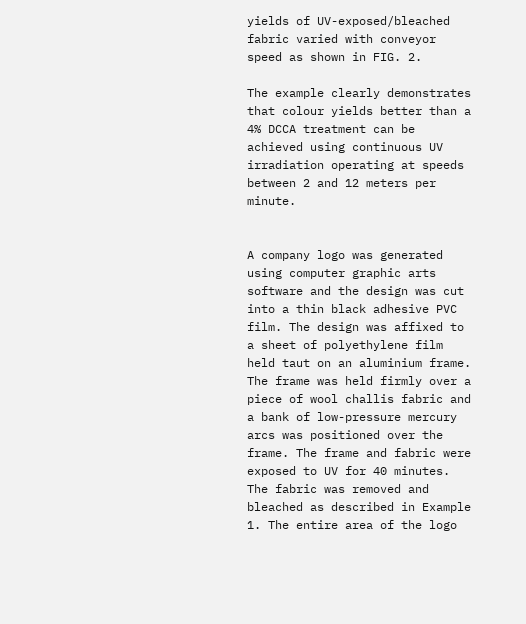yields of UV-exposed/bleached fabric varied with conveyor speed as shown in FIG. 2.

The example clearly demonstrates that colour yields better than a 4% DCCA treatment can be achieved using continuous UV irradiation operating at speeds between 2 and 12 meters per minute.


A company logo was generated using computer graphic arts software and the design was cut into a thin black adhesive PVC film. The design was affixed to a sheet of polyethylene film held taut on an aluminium frame. The frame was held firmly over a piece of wool challis fabric and a bank of low-pressure mercury arcs was positioned over the frame. The frame and fabric were exposed to UV for 40 minutes. The fabric was removed and bleached as described in Example 1. The entire area of the logo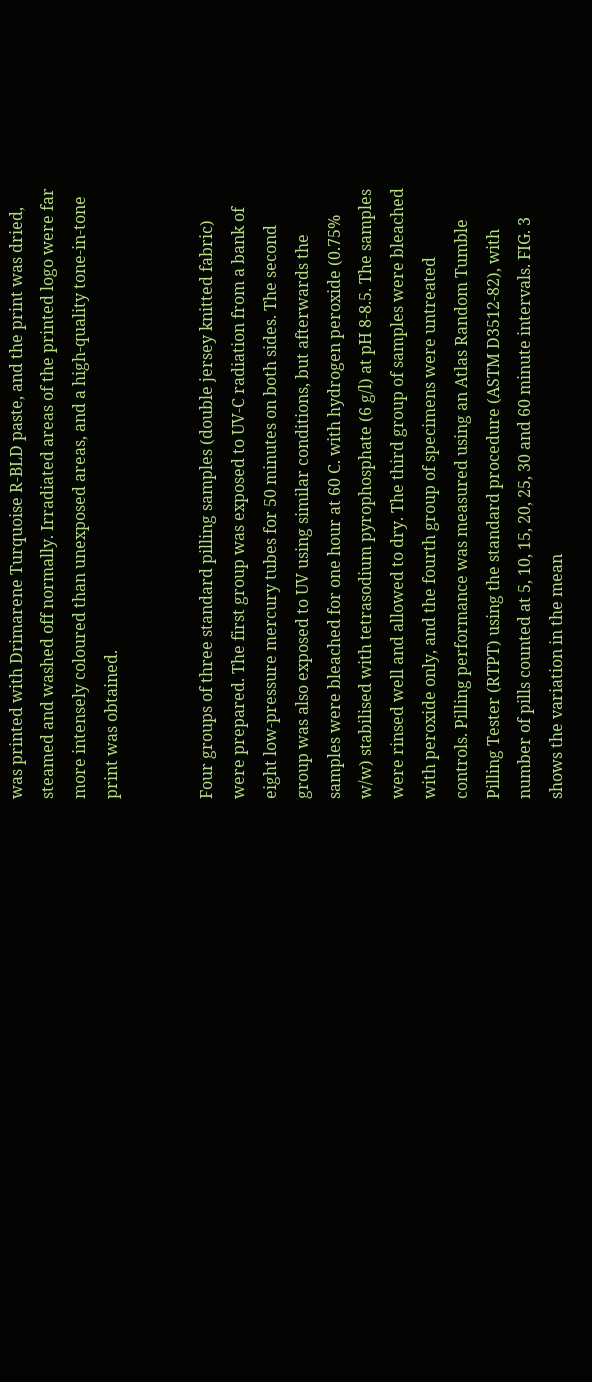was printed with Drimarene Turquoise R-BLD paste, and the print was dried, steamed and washed off normally. Irradiated areas of the printed logo were far more intensely coloured than unexposed areas, and a high-quality tone-in-tone print was obtained.


Four groups of three standard pilling samples (double jersey knitted fabric) were prepared. The first group was exposed to UV-C radiation from a bank of eight low-pressure mercury tubes for 50 minutes on both sides. The second group was also exposed to UV using similar conditions, but afterwards the samples were bleached for one hour at 60 C. with hydrogen peroxide (0.75% w/w) stabilised with tetrasodium pyrophosphate (6 g/l) at pH 8-8.5. The samples were rinsed well and allowed to dry. The third group of samples were bleached with peroxide only, and the fourth group of specimens were untreated controls. Pilling performance was measured using an Atlas Random Tumble Pilling Tester (RTPT) using the standard procedure (ASTM D3512-82), with number of pills counted at 5, 10, 15, 20, 25, 30 and 60 minute intervals. FIG. 3 shows the variation in the mean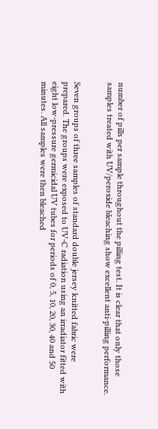number of pills per sample throughout the pilling test. It is clear that only those samples treated with UV/peroxide bleaching show excellent anti-pilling performance.


Seven groups of three samples of standard double jersey knitted fabric were prepared. The groups were exposed to UV-C radiation using an irradiator fitted with eight low-pressure germicidal UV tubes for periods of 0, 5, 10, 20, 30, 40 and 50 minutes. All samples were then bleached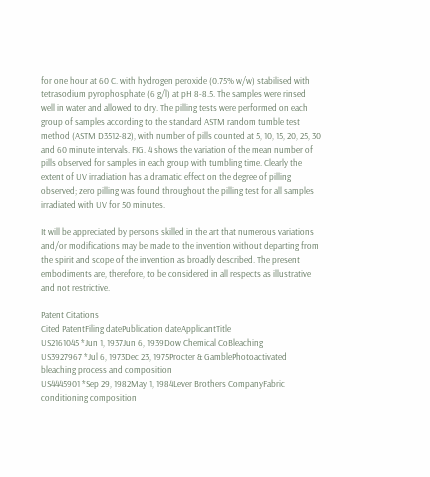for one hour at 60 C. with hydrogen peroxide (0.75% w/w) stabilised with tetrasodium pyrophosphate (6 g/l) at pH 8-8.5. The samples were rinsed well in water and allowed to dry. The pilling tests were performed on each group of samples according to the standard ASTM random tumble test method (ASTM D3512-82), with number of pills counted at 5, 10, 15, 20, 25, 30 and 60 minute intervals. FIG. 4 shows the variation of the mean number of pills observed for samples in each group with tumbling time. Clearly the extent of UV irradiation has a dramatic effect on the degree of pilling observed; zero pilling was found throughout the pilling test for all samples irradiated with UV for 50 minutes.

It will be appreciated by persons skilled in the art that numerous variations and/or modifications may be made to the invention without departing from the spirit and scope of the invention as broadly described. The present embodiments are, therefore, to be considered in all respects as illustrative and not restrictive.

Patent Citations
Cited PatentFiling datePublication dateApplicantTitle
US2161045 *Jun 1, 1937Jun 6, 1939Dow Chemical CoBleaching
US3927967 *Jul 6, 1973Dec 23, 1975Procter & GamblePhotoactivated bleaching process and composition
US4445901 *Sep 29, 1982May 1, 1984Lever Brothers CompanyFabric conditioning composition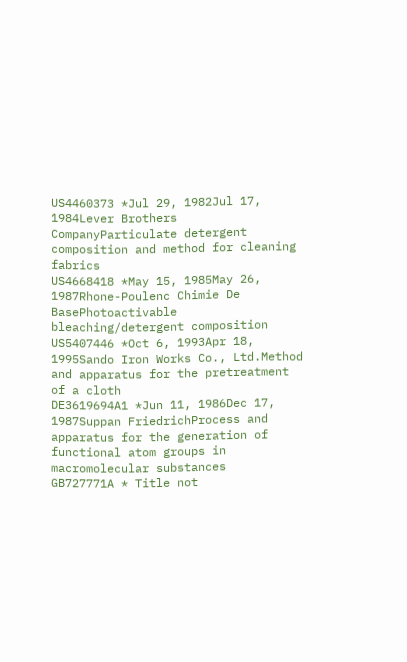US4460373 *Jul 29, 1982Jul 17, 1984Lever Brothers CompanyParticulate detergent composition and method for cleaning fabrics
US4668418 *May 15, 1985May 26, 1987Rhone-Poulenc Chimie De BasePhotoactivable bleaching/detergent composition
US5407446 *Oct 6, 1993Apr 18, 1995Sando Iron Works Co., Ltd.Method and apparatus for the pretreatment of a cloth
DE3619694A1 *Jun 11, 1986Dec 17, 1987Suppan FriedrichProcess and apparatus for the generation of functional atom groups in macromolecular substances
GB727771A * Title not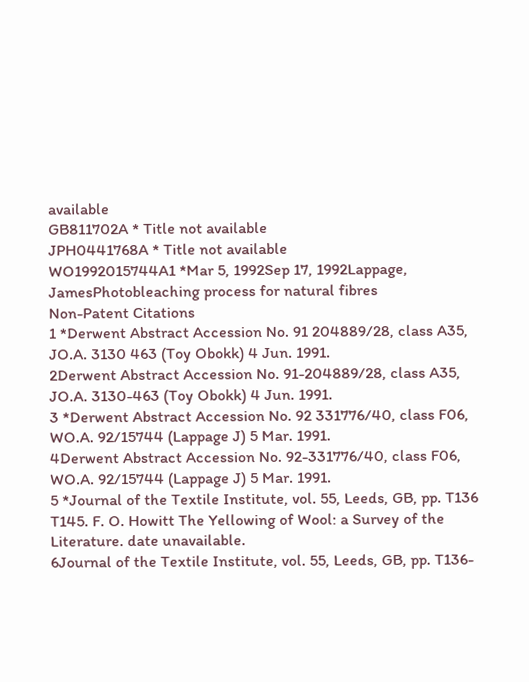available
GB811702A * Title not available
JPH0441768A * Title not available
WO1992015744A1 *Mar 5, 1992Sep 17, 1992Lappage, JamesPhotobleaching process for natural fibres
Non-Patent Citations
1 *Derwent Abstract Accession No. 91 204889/28, class A35, JO.A. 3130 463 (Toy Obokk) 4 Jun. 1991.
2Derwent Abstract Accession No. 91-204889/28, class A35, JO.A. 3130-463 (Toy Obokk) 4 Jun. 1991.
3 *Derwent Abstract Accession No. 92 331776/40, class F06, WO.A. 92/15744 (Lappage J) 5 Mar. 1991.
4Derwent Abstract Accession No. 92-331776/40, class F06, WO.A. 92/15744 (Lappage J) 5 Mar. 1991.
5 *Journal of the Textile Institute, vol. 55, Leeds, GB, pp. T136 T145. F. O. Howitt The Yellowing of Wool: a Survey of the Literature. date unavailable.
6Journal of the Textile Institute, vol. 55, Leeds, GB, pp. T136-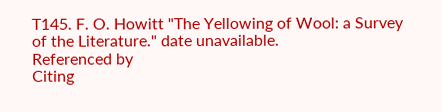T145. F. O. Howitt "The Yellowing of Wool: a Survey of the Literature." date unavailable.
Referenced by
Citing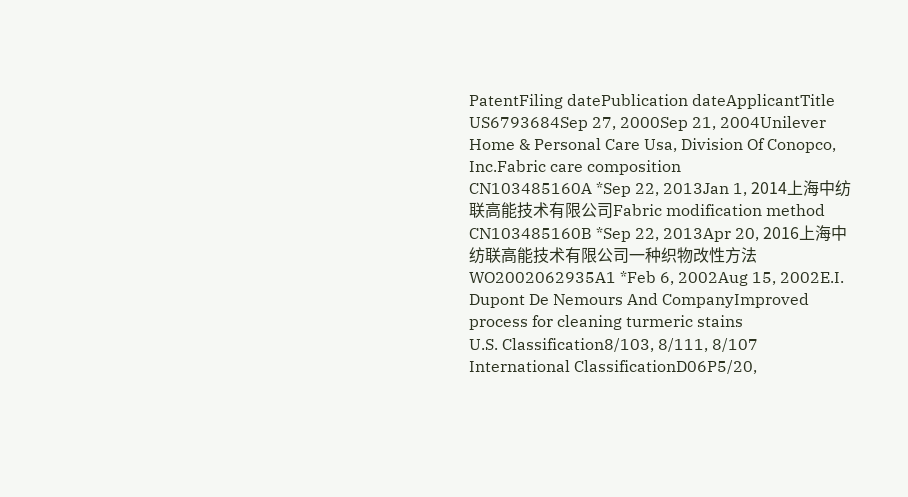PatentFiling datePublication dateApplicantTitle
US6793684Sep 27, 2000Sep 21, 2004Unilever Home & Personal Care Usa, Division Of Conopco, Inc.Fabric care composition
CN103485160A *Sep 22, 2013Jan 1, 2014上海中纺联高能技术有限公司Fabric modification method
CN103485160B *Sep 22, 2013Apr 20, 2016上海中纺联高能技术有限公司一种织物改性方法
WO2002062935A1 *Feb 6, 2002Aug 15, 2002E.I. Dupont De Nemours And CompanyImproved process for cleaning turmeric stains
U.S. Classification8/103, 8/111, 8/107
International ClassificationD06P5/20,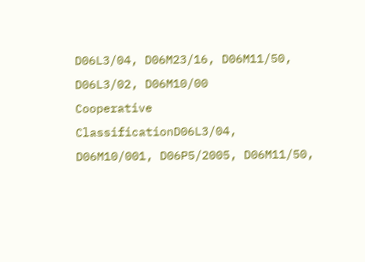D06L3/04, D06M23/16, D06M11/50, D06L3/02, D06M10/00
Cooperative ClassificationD06L3/04, D06M10/001, D06P5/2005, D06M11/50,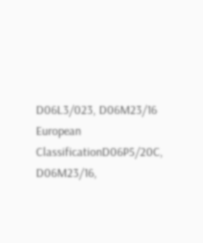D06L3/023, D06M23/16
European ClassificationD06P5/20C, D06M23/16,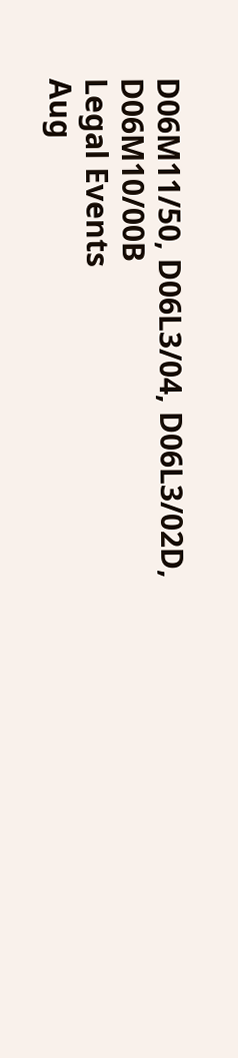D06M11/50, D06L3/04, D06L3/02D, D06M10/00B
Legal Events
Aug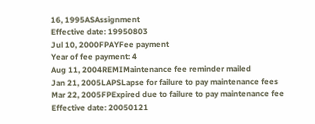16, 1995ASAssignment
Effective date: 19950803
Jul 10, 2000FPAYFee payment
Year of fee payment: 4
Aug 11, 2004REMIMaintenance fee reminder mailed
Jan 21, 2005LAPSLapse for failure to pay maintenance fees
Mar 22, 2005FPExpired due to failure to pay maintenance fee
Effective date: 20050121